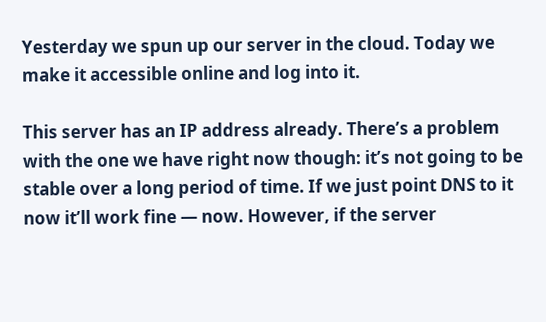Yesterday we spun up our server in the cloud. Today we make it accessible online and log into it.

This server has an IP address already. There’s a problem with the one we have right now though: it’s not going to be stable over a long period of time. If we just point DNS to it now it’ll work fine — now. However, if the server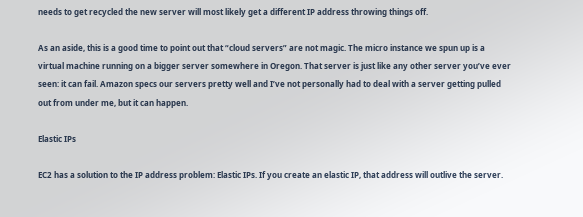needs to get recycled the new server will most likely get a different IP address throwing things off.

As an aside, this is a good time to point out that “cloud servers” are not magic. The micro instance we spun up is a virtual machine running on a bigger server somewhere in Oregon. That server is just like any other server you’ve ever seen: it can fail. Amazon specs our servers pretty well and I’ve not personally had to deal with a server getting pulled out from under me, but it can happen.

Elastic IPs

EC2 has a solution to the IP address problem: Elastic IPs. If you create an elastic IP, that address will outlive the server.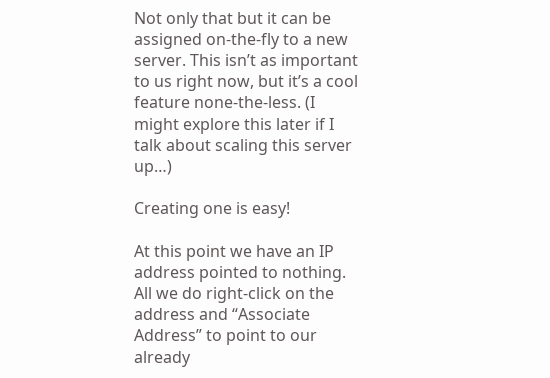Not only that but it can be assigned on-the-fly to a new server. This isn’t as important to us right now, but it’s a cool feature none-the-less. (I might explore this later if I talk about scaling this server up…)

Creating one is easy!

At this point we have an IP address pointed to nothing. All we do right-click on the address and “Associate Address” to point to our already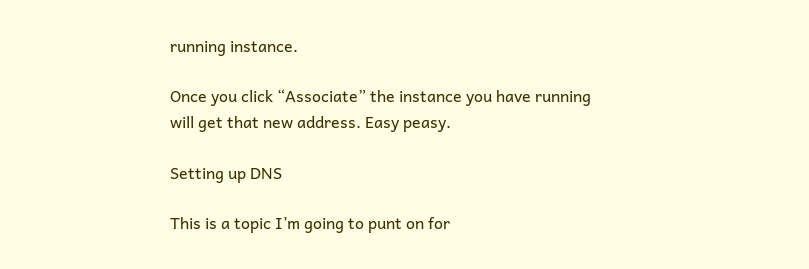running instance.

Once you click “Associate” the instance you have running will get that new address. Easy peasy.

Setting up DNS

This is a topic I’m going to punt on for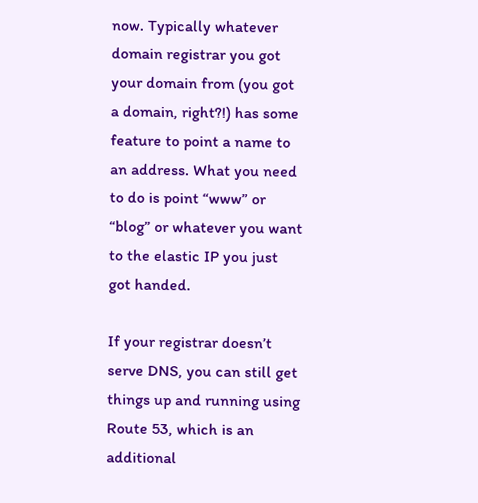now. Typically whatever domain registrar you got your domain from (you got a domain, right?!) has some feature to point a name to an address. What you need to do is point “www” or “blog” or whatever you want to the elastic IP you just got handed.

If your registrar doesn’t serve DNS, you can still get things up and running using Route 53, which is an additional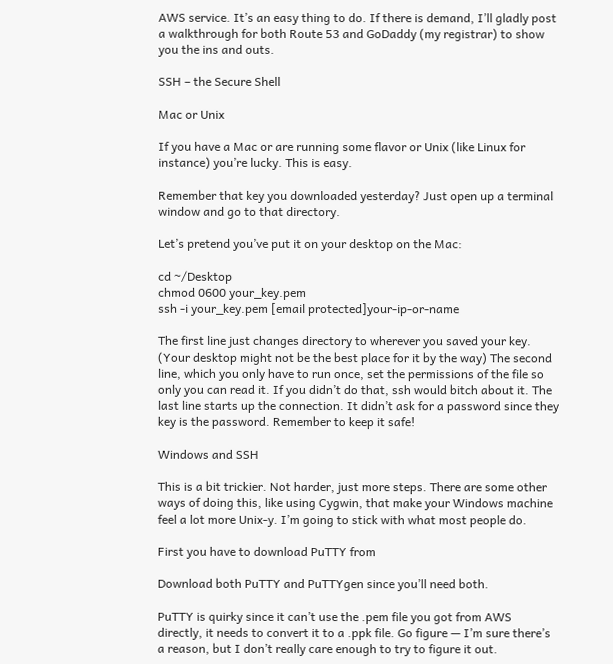AWS service. It’s an easy thing to do. If there is demand, I’ll gladly post a walkthrough for both Route 53 and GoDaddy (my registrar) to show you the ins and outs.

SSH – the Secure Shell

Mac or Unix

If you have a Mac or are running some flavor or Unix (like Linux for instance) you’re lucky. This is easy.

Remember that key you downloaded yesterday? Just open up a terminal window and go to that directory.

Let’s pretend you’ve put it on your desktop on the Mac:

cd ~/Desktop
chmod 0600 your_key.pem
ssh -i your_key.pem [email protected]your-ip-or-name

The first line just changes directory to wherever you saved your key. (Your desktop might not be the best place for it by the way) The second line, which you only have to run once, set the permissions of the file so only you can read it. If you didn’t do that, ssh would bitch about it. The last line starts up the connection. It didn’t ask for a password since they key is the password. Remember to keep it safe!

Windows and SSH

This is a bit trickier. Not harder, just more steps. There are some other ways of doing this, like using Cygwin, that make your Windows machine feel a lot more Unix-y. I’m going to stick with what most people do.

First you have to download PuTTY from

Download both PuTTY and PuTTYgen since you’ll need both.

PuTTY is quirky since it can’t use the .pem file you got from AWS directly, it needs to convert it to a .ppk file. Go figure — I’m sure there’s a reason, but I don’t really care enough to try to figure it out.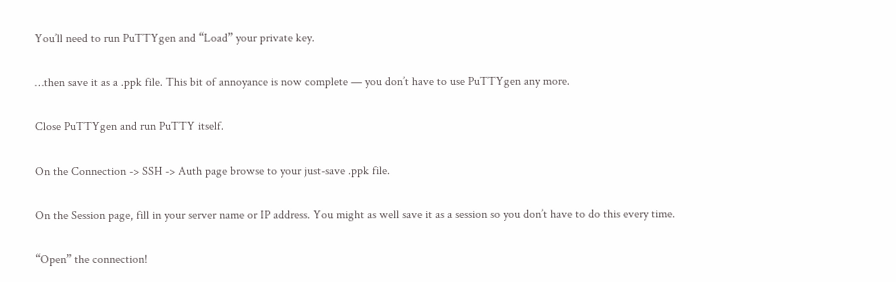You’ll need to run PuTTYgen and “Load” your private key.

…then save it as a .ppk file. This bit of annoyance is now complete — you don’t have to use PuTTYgen any more.

Close PuTTYgen and run PuTTY itself.

On the Connection -> SSH -> Auth page browse to your just-save .ppk file.

On the Session page, fill in your server name or IP address. You might as well save it as a session so you don’t have to do this every time.

“Open” the connection!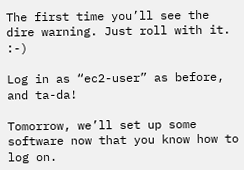The first time you’ll see the dire warning. Just roll with it. :-)

Log in as “ec2-user” as before, and ta-da!

Tomorrow, we’ll set up some software now that you know how to log on.